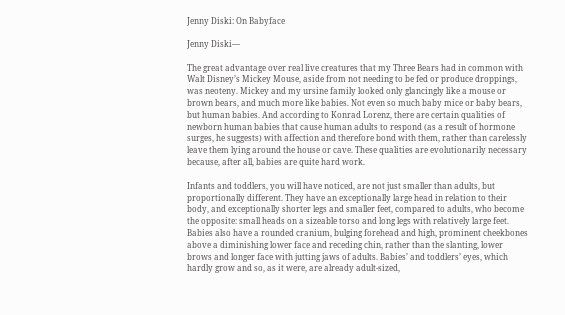Jenny Diski: On Babyface

Jenny Diski—

The great advantage over real live creatures that my Three Bears had in common with Walt Disney’s Mickey Mouse, aside from not needing to be fed or produce droppings, was neoteny. Mickey and my ursine family looked only glancingly like a mouse or brown bears, and much more like babies. Not even so much baby mice or baby bears, but human babies. And according to Konrad Lorenz, there are certain qualities of newborn human babies that cause human adults to respond (as a result of hormone surges, he suggests) with affection and therefore bond with them, rather than carelessly leave them lying around the house or cave. These qualities are evolutionarily necessary because, after all, babies are quite hard work.

Infants and toddlers, you will have noticed, are not just smaller than adults, but proportionally different. They have an exceptionally large head in relation to their body, and exceptionally shorter legs and smaller feet, compared to adults, who become the opposite: small heads on a sizeable torso and long legs with relatively large feet. Babies also have a rounded cranium, bulging forehead and high, prominent cheekbones above a diminishing lower face and receding chin, rather than the slanting, lower brows and longer face with jutting jaws of adults. Babies’ and toddlers’ eyes, which hardly grow and so, as it were, are already adult-sized,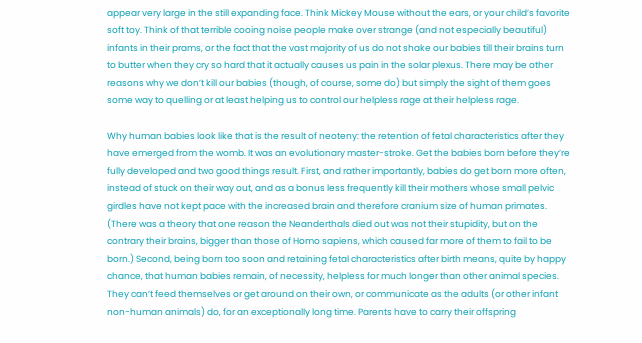appear very large in the still expanding face. Think Mickey Mouse without the ears, or your child’s favorite soft toy. Think of that terrible cooing noise people make over strange (and not especially beautiful) infants in their prams, or the fact that the vast majority of us do not shake our babies till their brains turn to butter when they cry so hard that it actually causes us pain in the solar plexus. There may be other reasons why we don’t kill our babies (though, of course, some do) but simply the sight of them goes some way to quelling or at least helping us to control our helpless rage at their helpless rage.

Why human babies look like that is the result of neoteny: the retention of fetal characteristics after they have emerged from the womb. It was an evolutionary master-stroke. Get the babies born before they’re fully developed and two good things result. First, and rather importantly, babies do get born more often, instead of stuck on their way out, and as a bonus less frequently kill their mothers whose small pelvic girdles have not kept pace with the increased brain and therefore cranium size of human primates. (There was a theory that one reason the Neanderthals died out was not their stupidity, but on the contrary their brains, bigger than those of Homo sapiens, which caused far more of them to fail to be born.) Second, being born too soon and retaining fetal characteristics after birth means, quite by happy chance, that human babies remain, of necessity, helpless for much longer than other animal species. They can’t feed themselves or get around on their own, or communicate as the adults (or other infant non-human animals) do, for an exceptionally long time. Parents have to carry their offspring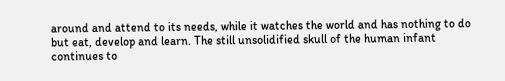around and attend to its needs, while it watches the world and has nothing to do but eat, develop and learn. The still unsolidified skull of the human infant continues to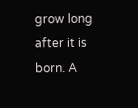grow long after it is born. A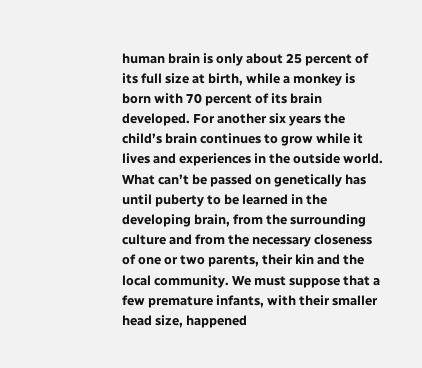human brain is only about 25 percent of its full size at birth, while a monkey is born with 70 percent of its brain developed. For another six years the child’s brain continues to grow while it lives and experiences in the outside world. What can’t be passed on genetically has until puberty to be learned in the developing brain, from the surrounding culture and from the necessary closeness of one or two parents, their kin and the local community. We must suppose that a few premature infants, with their smaller head size, happened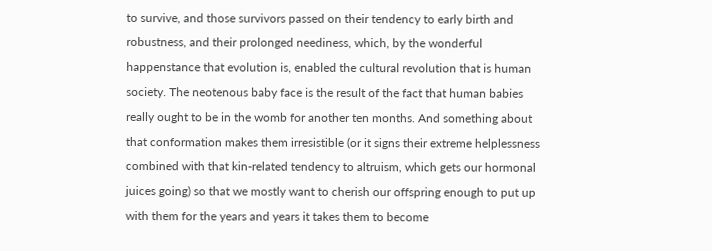to survive, and those survivors passed on their tendency to early birth and robustness, and their prolonged neediness, which, by the wonderful happenstance that evolution is, enabled the cultural revolution that is human society. The neotenous baby face is the result of the fact that human babies really ought to be in the womb for another ten months. And something about that conformation makes them irresistible (or it signs their extreme helplessness combined with that kin-related tendency to altruism, which gets our hormonal juices going) so that we mostly want to cherish our offspring enough to put up with them for the years and years it takes them to become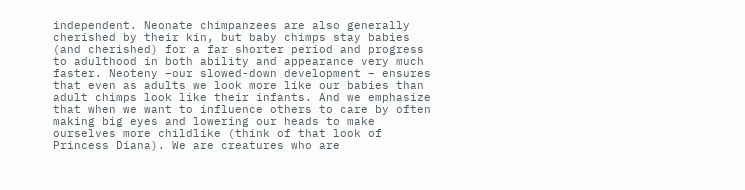independent. Neonate chimpanzees are also generally cherished by their kin, but baby chimps stay babies (and cherished) for a far shorter period and progress to adulthood in both ability and appearance very much faster. Neoteny –our slowed-down development – ensures that even as adults we look more like our babies than adult chimps look like their infants. And we emphasize that when we want to influence others to care by often making big eyes and lowering our heads to make ourselves more childlike (think of that look of Princess Diana). We are creatures who are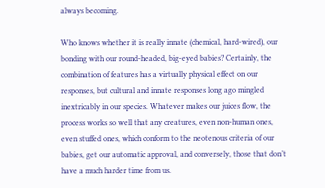always becoming.

Who knows whether it is really innate (chemical, hard-wired), our bonding with our round-headed, big-eyed babies? Certainly, the combination of features has a virtually physical effect on our responses, but cultural and innate responses long ago mingled inextricably in our species. Whatever makes our juices flow, the process works so well that any creatures, even non-human ones, even stuffed ones, which conform to the neotenous criteria of our babies, get our automatic approval, and conversely, those that don’t have a much harder time from us.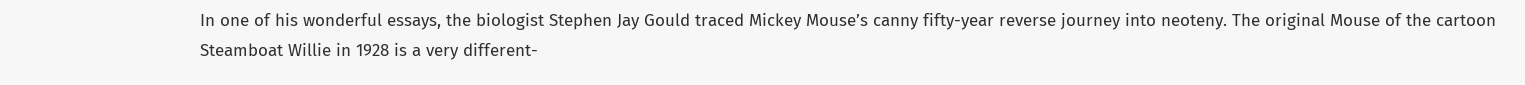In one of his wonderful essays, the biologist Stephen Jay Gould traced Mickey Mouse’s canny fifty-year reverse journey into neoteny. The original Mouse of the cartoon Steamboat Willie in 1928 is a very different-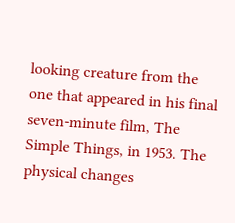looking creature from the one that appeared in his final seven-minute film, The Simple Things, in 1953. The physical changes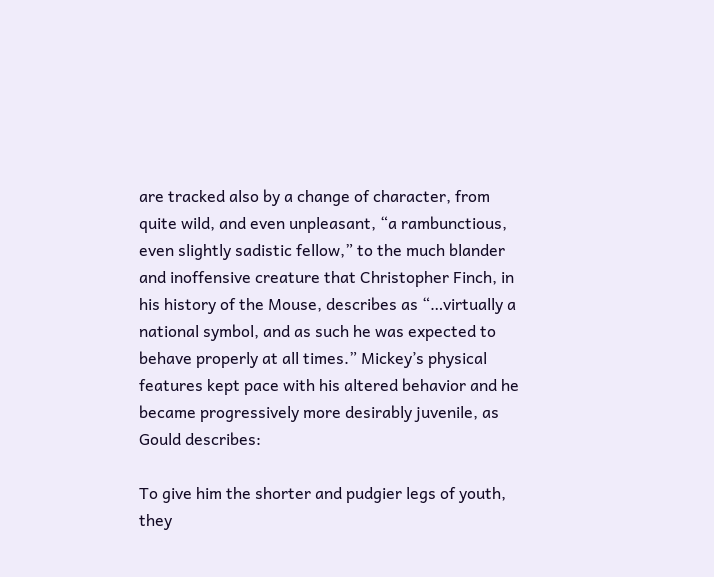are tracked also by a change of character, from quite wild, and even unpleasant, “a rambunctious, even slightly sadistic fellow,” to the much blander and inoffensive creature that Christopher Finch, in his history of the Mouse, describes as “…virtually a national symbol, and as such he was expected to behave properly at all times.” Mickey’s physical features kept pace with his altered behavior and he became progressively more desirably juvenile, as Gould describes:

To give him the shorter and pudgier legs of youth, they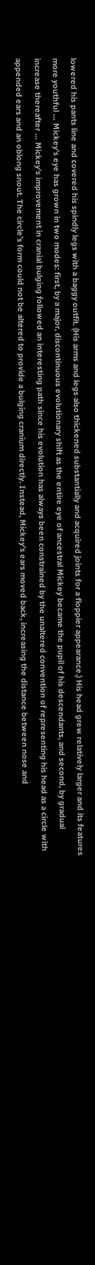lowered his pants line and covered his spindly legs with a baggy outfit. (His arms and legs also thickened substantially and acquired joints for a floppier appearance.) His head grew relatively larger and its features more youthful … Mickey’s eye has grown in two modes: first, by a major, discontinuous evolutionary shift as the entire eye of ancestral Mickey became the pupil of his descendants, and second, by gradual increase thereafter … Mickey’s improvement in cranial bulging followed an interesting path since his evolution has always been constrained by the unaltered convention of representing his head as a circle with appended ears and an oblong snout. The circle’s form could not be altered to provide a bulging cranium directly. Instead, Mickey’s ears moved back, increasing the distance between nose and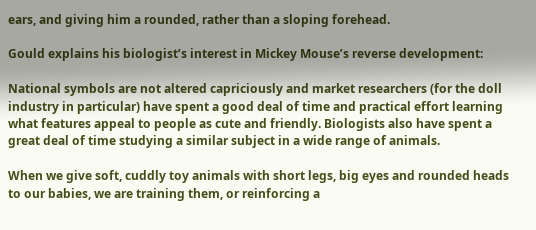ears, and giving him a rounded, rather than a sloping forehead.

Gould explains his biologist’s interest in Mickey Mouse’s reverse development:

National symbols are not altered capriciously and market researchers (for the doll industry in particular) have spent a good deal of time and practical effort learning what features appeal to people as cute and friendly. Biologists also have spent a great deal of time studying a similar subject in a wide range of animals.

When we give soft, cuddly toy animals with short legs, big eyes and rounded heads to our babies, we are training them, or reinforcing a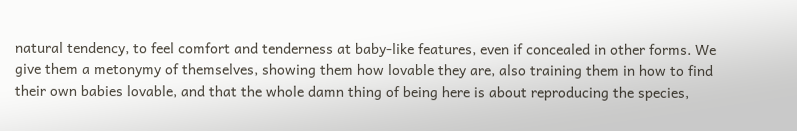natural tendency, to feel comfort and tenderness at baby-like features, even if concealed in other forms. We give them a metonymy of themselves, showing them how lovable they are, also training them in how to find their own babies lovable, and that the whole damn thing of being here is about reproducing the species,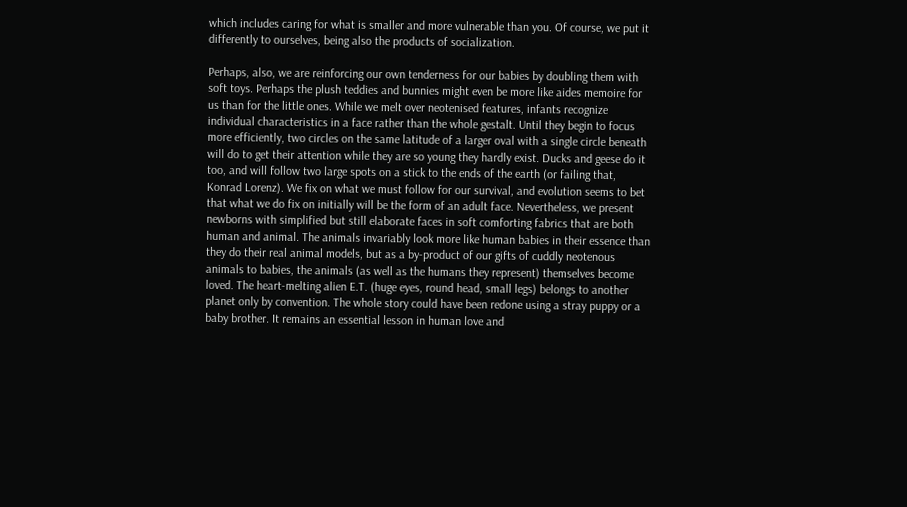which includes caring for what is smaller and more vulnerable than you. Of course, we put it differently to ourselves, being also the products of socialization.

Perhaps, also, we are reinforcing our own tenderness for our babies by doubling them with soft toys. Perhaps the plush teddies and bunnies might even be more like aides memoire for us than for the little ones. While we melt over neotenised features, infants recognize individual characteristics in a face rather than the whole gestalt. Until they begin to focus more efficiently, two circles on the same latitude of a larger oval with a single circle beneath will do to get their attention while they are so young they hardly exist. Ducks and geese do it too, and will follow two large spots on a stick to the ends of the earth (or failing that, Konrad Lorenz). We fix on what we must follow for our survival, and evolution seems to bet that what we do fix on initially will be the form of an adult face. Nevertheless, we present newborns with simplified but still elaborate faces in soft comforting fabrics that are both human and animal. The animals invariably look more like human babies in their essence than they do their real animal models, but as a by-product of our gifts of cuddly neotenous animals to babies, the animals (as well as the humans they represent) themselves become loved. The heart-melting alien E.T. (huge eyes, round head, small legs) belongs to another planet only by convention. The whole story could have been redone using a stray puppy or a baby brother. It remains an essential lesson in human love and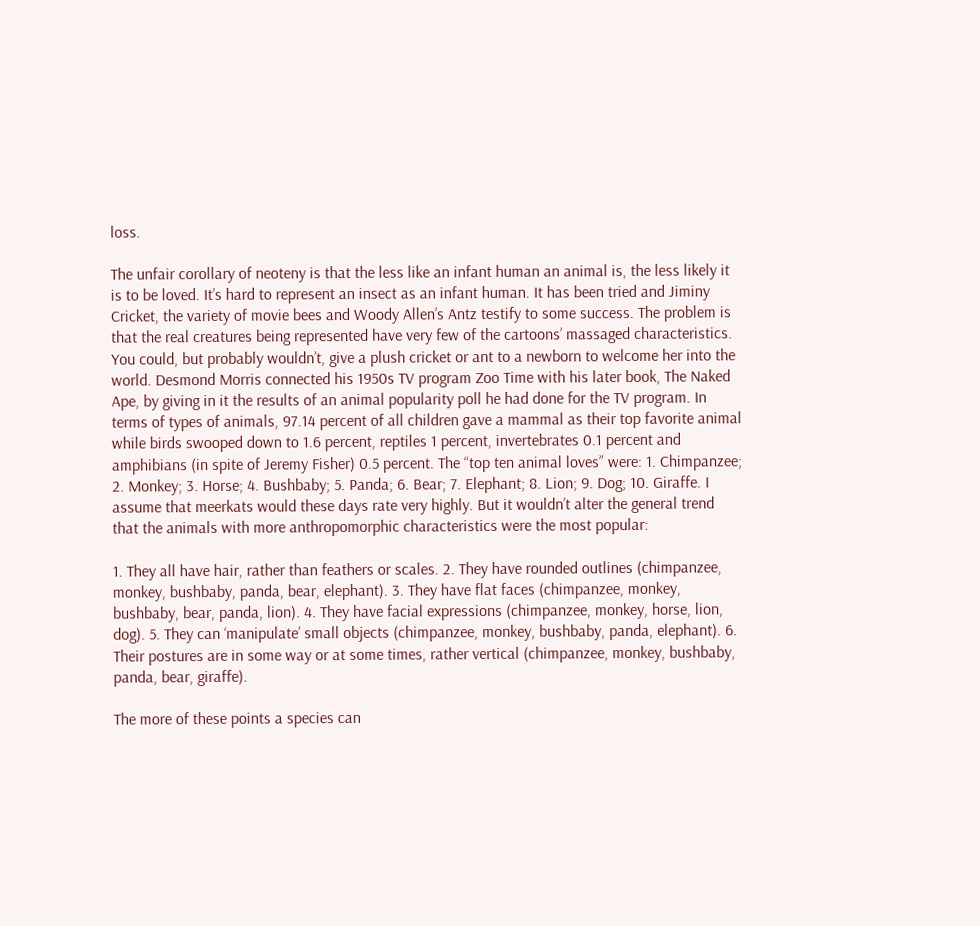loss.

The unfair corollary of neoteny is that the less like an infant human an animal is, the less likely it is to be loved. It’s hard to represent an insect as an infant human. It has been tried and Jiminy Cricket, the variety of movie bees and Woody Allen’s Antz testify to some success. The problem is that the real creatures being represented have very few of the cartoons’ massaged characteristics. You could, but probably wouldn’t, give a plush cricket or ant to a newborn to welcome her into the world. Desmond Morris connected his 1950s TV program Zoo Time with his later book, The Naked Ape, by giving in it the results of an animal popularity poll he had done for the TV program. In terms of types of animals, 97.14 percent of all children gave a mammal as their top favorite animal while birds swooped down to 1.6 percent, reptiles 1 percent, invertebrates 0.1 percent and amphibians (in spite of Jeremy Fisher) 0.5 percent. The “top ten animal loves” were: 1. Chimpanzee; 2. Monkey; 3. Horse; 4. Bushbaby; 5. Panda; 6. Bear; 7. Elephant; 8. Lion; 9. Dog; 10. Giraffe. I assume that meerkats would these days rate very highly. But it wouldn’t alter the general trend that the animals with more anthropomorphic characteristics were the most popular:

1. They all have hair, rather than feathers or scales. 2. They have rounded outlines (chimpanzee, monkey, bushbaby, panda, bear, elephant). 3. They have flat faces (chimpanzee, monkey, bushbaby, bear, panda, lion). 4. They have facial expressions (chimpanzee, monkey, horse, lion, dog). 5. They can ‘manipulate’ small objects (chimpanzee, monkey, bushbaby, panda, elephant). 6. Their postures are in some way or at some times, rather vertical (chimpanzee, monkey, bushbaby, panda, bear, giraffe).

The more of these points a species can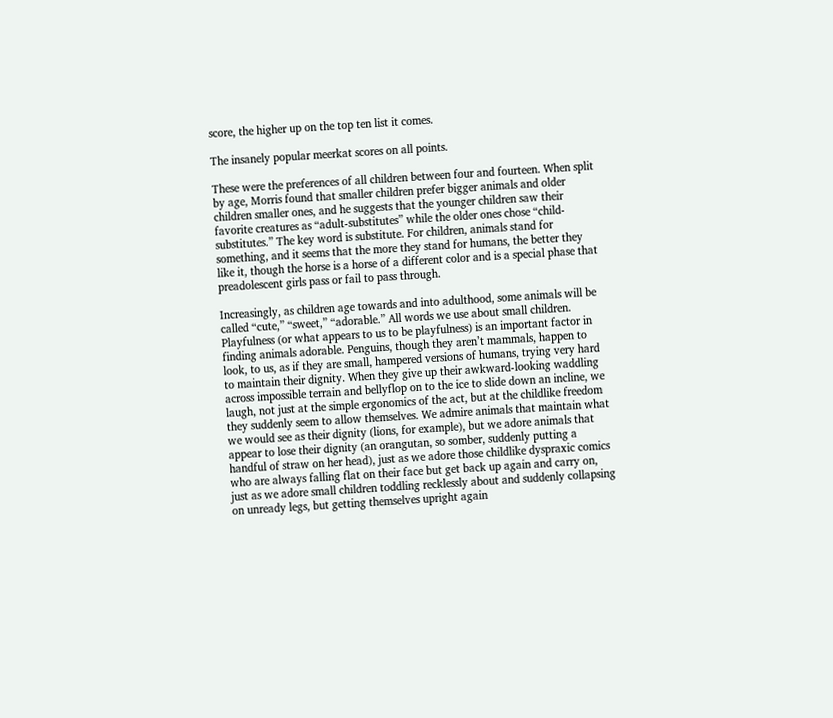score, the higher up on the top ten list it comes.

The insanely popular meerkat scores on all points.

These were the preferences of all children between four and fourteen. When split by age, Morris found that smaller children prefer bigger animals and older children smaller ones, and he suggests that the younger children saw their favorite creatures as “adult-substitutes” while the older ones chose “child-substitutes.” The key word is substitute. For children, animals stand for something, and it seems that the more they stand for humans, the better they like it, though the horse is a horse of a different color and is a special phase that preadolescent girls pass or fail to pass through.

Increasingly, as children age towards and into adulthood, some animals will be called “cute,” “sweet,” “adorable.” All words we use about small children. Playfulness (or what appears to us to be playfulness) is an important factor in finding animals adorable. Penguins, though they aren’t mammals, happen to look, to us, as if they are small, hampered versions of humans, trying very hard to maintain their dignity. When they give up their awkward-looking waddling across impossible terrain and bellyflop on to the ice to slide down an incline, we laugh, not just at the simple ergonomics of the act, but at the childlike freedom they suddenly seem to allow themselves. We admire animals that maintain what we would see as their dignity (lions, for example), but we adore animals that appear to lose their dignity (an orangutan, so somber, suddenly putting a handful of straw on her head), just as we adore those childlike dyspraxic comics who are always falling flat on their face but get back up again and carry on, just as we adore small children toddling recklessly about and suddenly collapsing on unready legs, but getting themselves upright again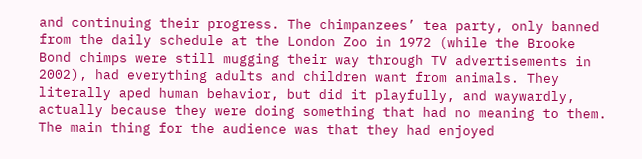and continuing their progress. The chimpanzees’ tea party, only banned from the daily schedule at the London Zoo in 1972 (while the Brooke Bond chimps were still mugging their way through TV advertisements in 2002), had everything adults and children want from animals. They literally aped human behavior, but did it playfully, and waywardly, actually because they were doing something that had no meaning to them. The main thing for the audience was that they had enjoyed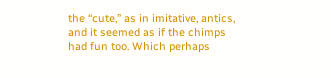the “cute,” as in imitative, antics, and it seemed as if the chimps had fun too. Which perhaps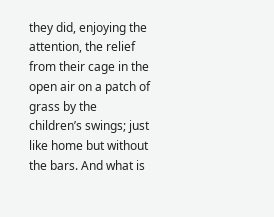they did, enjoying the attention, the relief from their cage in the open air on a patch of grass by the children’s swings; just like home but without the bars. And what is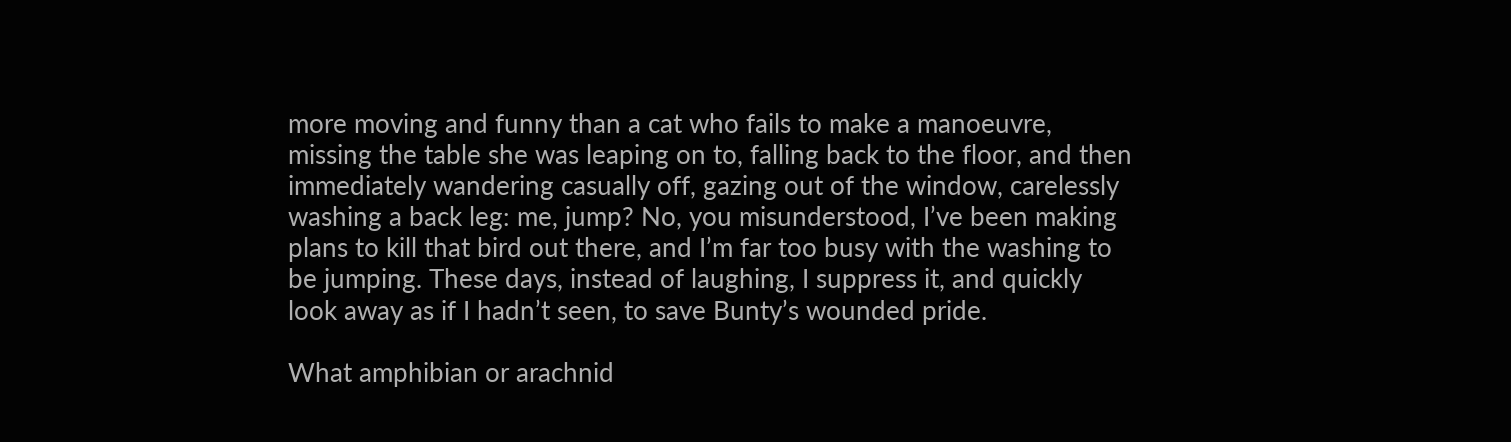more moving and funny than a cat who fails to make a manoeuvre, missing the table she was leaping on to, falling back to the floor, and then immediately wandering casually off, gazing out of the window, carelessly washing a back leg: me, jump? No, you misunderstood, I’ve been making plans to kill that bird out there, and I’m far too busy with the washing to be jumping. These days, instead of laughing, I suppress it, and quickly look away as if I hadn’t seen, to save Bunty’s wounded pride.

What amphibian or arachnid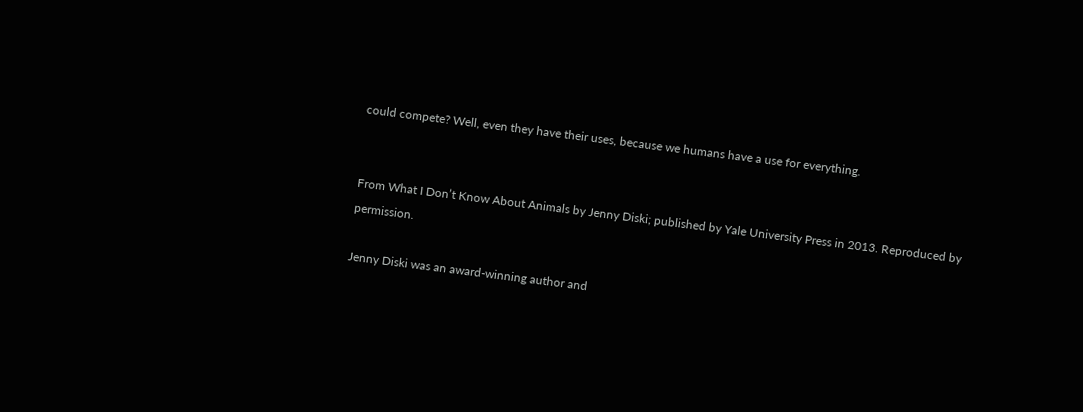could compete? Well, even they have their uses, because we humans have a use for everything.


From What I Don’t Know About Animals by Jenny Diski; published by Yale University Press in 2013. Reproduced by permission.

Jenny Diski was an award-winning author and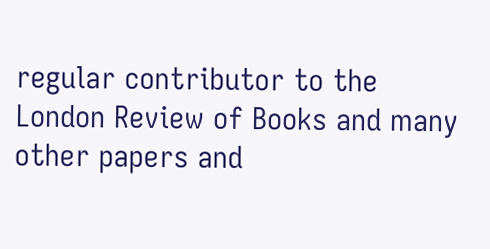regular contributor to the London Review of Books and many other papers and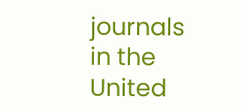journals in the United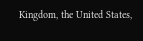Kingdom, the United States,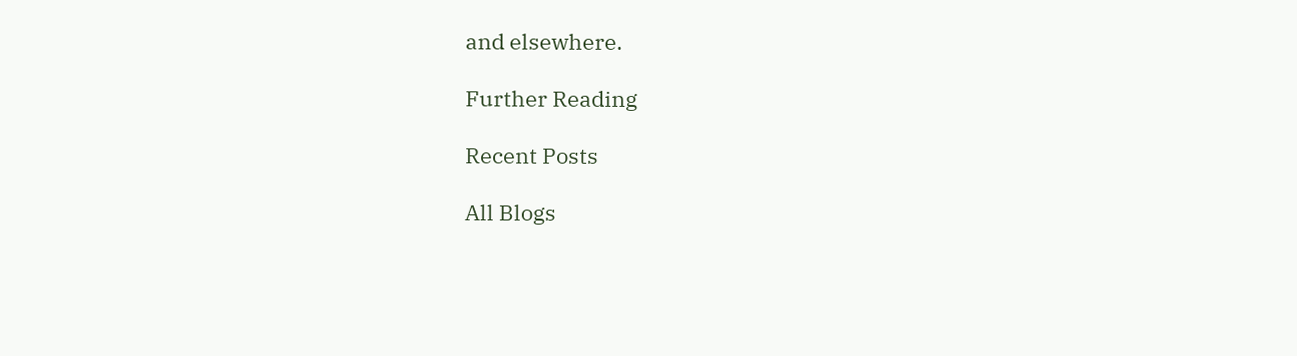and elsewhere.

Further Reading

Recent Posts

All Blogs